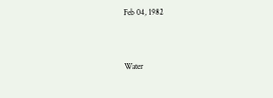Feb 04, 1982


Water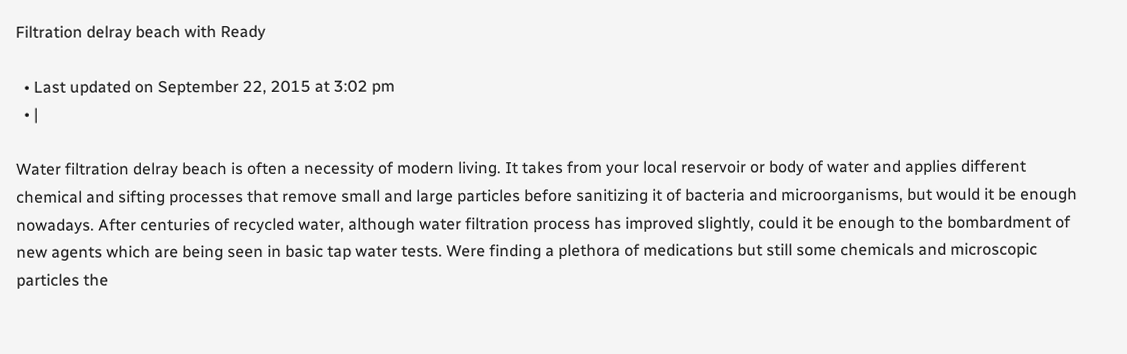Filtration delray beach with Ready

  • Last updated on September 22, 2015 at 3:02 pm
  • |

Water filtration delray beach is often a necessity of modern living. It takes from your local reservoir or body of water and applies different chemical and sifting processes that remove small and large particles before sanitizing it of bacteria and microorganisms, but would it be enough nowadays. After centuries of recycled water, although water filtration process has improved slightly, could it be enough to the bombardment of new agents which are being seen in basic tap water tests. Were finding a plethora of medications but still some chemicals and microscopic particles the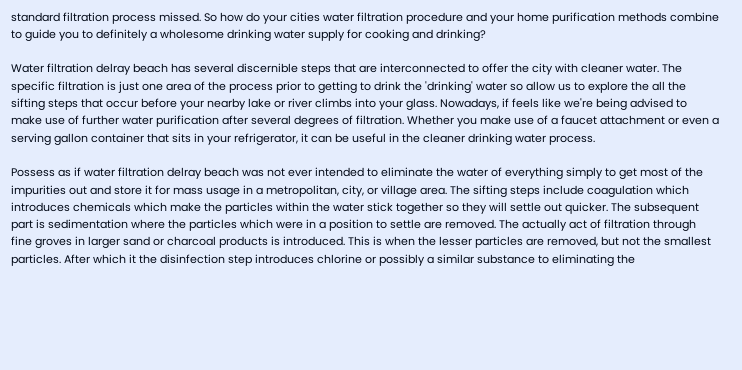standard filtration process missed. So how do your cities water filtration procedure and your home purification methods combine to guide you to definitely a wholesome drinking water supply for cooking and drinking?

Water filtration delray beach has several discernible steps that are interconnected to offer the city with cleaner water. The specific filtration is just one area of the process prior to getting to drink the 'drinking' water so allow us to explore the all the sifting steps that occur before your nearby lake or river climbs into your glass. Nowadays, if feels like we're being advised to make use of further water purification after several degrees of filtration. Whether you make use of a faucet attachment or even a serving gallon container that sits in your refrigerator, it can be useful in the cleaner drinking water process.

Possess as if water filtration delray beach was not ever intended to eliminate the water of everything simply to get most of the impurities out and store it for mass usage in a metropolitan, city, or village area. The sifting steps include coagulation which introduces chemicals which make the particles within the water stick together so they will settle out quicker. The subsequent part is sedimentation where the particles which were in a position to settle are removed. The actually act of filtration through fine groves in larger sand or charcoal products is introduced. This is when the lesser particles are removed, but not the smallest particles. After which it the disinfection step introduces chlorine or possibly a similar substance to eliminating the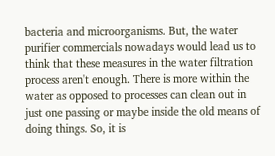bacteria and microorganisms. But, the water purifier commercials nowadays would lead us to think that these measures in the water filtration process aren't enough. There is more within the water as opposed to processes can clean out in just one passing or maybe inside the old means of doing things. So, it is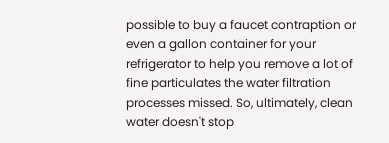possible to buy a faucet contraption or even a gallon container for your refrigerator to help you remove a lot of fine particulates the water filtration processes missed. So, ultimately, clean water doesn't stop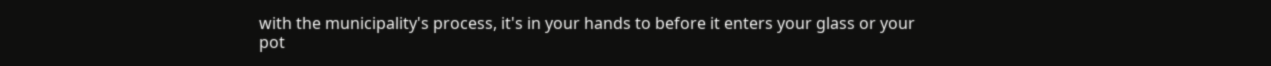with the municipality's process, it's in your hands to before it enters your glass or your pot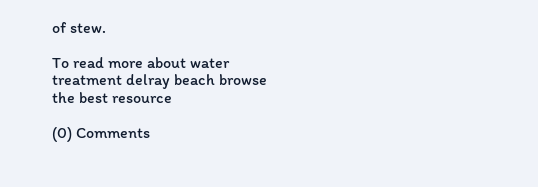of stew.

To read more about water treatment delray beach browse the best resource

(0) Comments